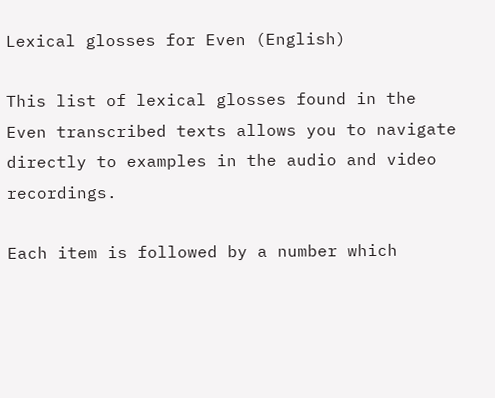Lexical glosses for Even (English)

This list of lexical glosses found in the Even transcribed texts allows you to navigate directly to examples in the audio and video recordings.

Each item is followed by a number which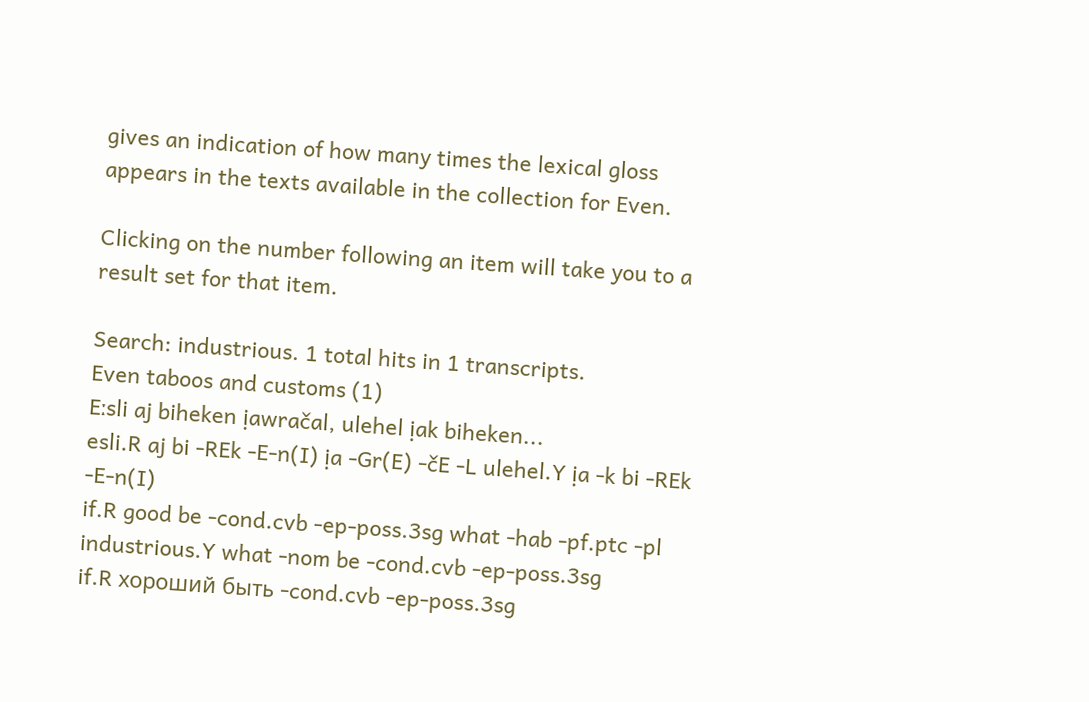gives an indication of how many times the lexical gloss appears in the texts available in the collection for Even.

Clicking on the number following an item will take you to a result set for that item.

Search: industrious. 1 total hits in 1 transcripts.
Even taboos and customs (1)
Eːsli aj biheken ịawračal, ulehel ịak biheken...
esli.R aj bi -REk -E-n(I) ịa -Gr(E) -čE -L ulehel.Y ịa -k bi -REk -E-n(I)
if.R good be -cond.cvb -ep-poss.3sg what -hab -pf.ptc -pl industrious.Y what -nom be -cond.cvb -ep-poss.3sg
if.R хороший быть -cond.cvb -ep-poss.3sg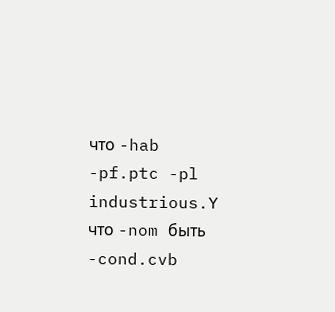что -hab -pf.ptc -pl industrious.Y что -nom быть -cond.cvb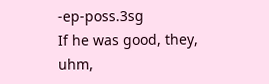-ep-poss.3sg
If he was good, they, uhm,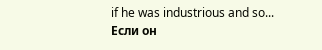if he was industrious and so...
Если он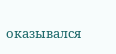оказывался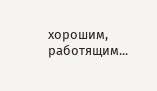хорошим, работящим...